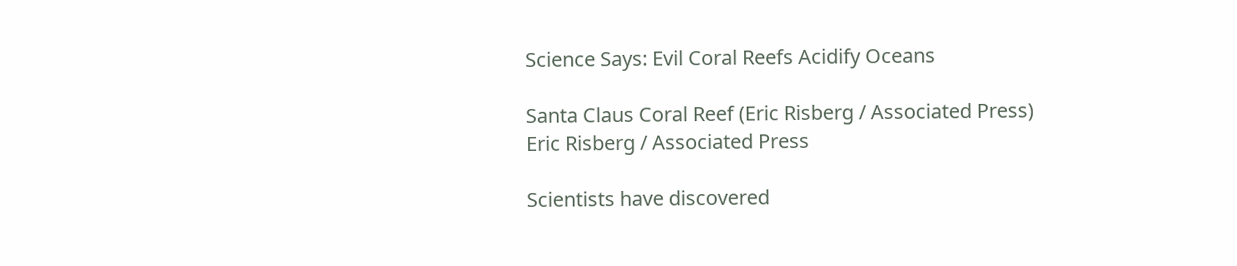Science Says: Evil Coral Reefs Acidify Oceans

Santa Claus Coral Reef (Eric Risberg / Associated Press)
Eric Risberg / Associated Press

Scientists have discovered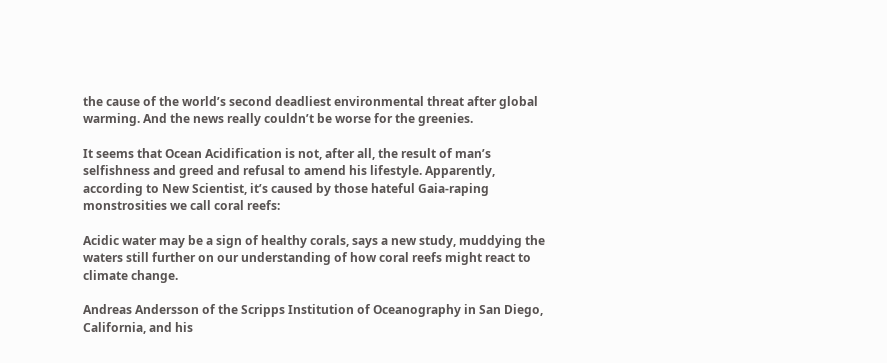the cause of the world’s second deadliest environmental threat after global warming. And the news really couldn’t be worse for the greenies.

It seems that Ocean Acidification is not, after all, the result of man’s selfishness and greed and refusal to amend his lifestyle. Apparently, according to New Scientist, it’s caused by those hateful Gaia-raping monstrosities we call coral reefs:

Acidic water may be a sign of healthy corals, says a new study, muddying the waters still further on our understanding of how coral reefs might react to climate change.

Andreas Andersson of the Scripps Institution of Oceanography in San Diego, California, and his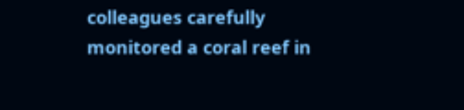colleagues carefully monitored a coral reef in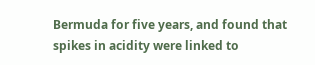Bermuda for five years, and found that spikes in acidity were linked to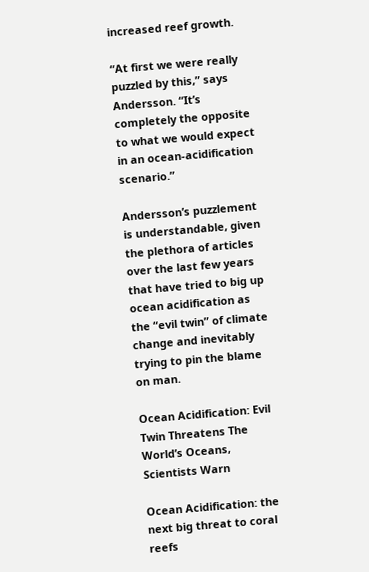increased reef growth.

“At first we were really puzzled by this,” says Andersson. “It’s completely the opposite to what we would expect in an ocean-acidification scenario.”

Andersson’s puzzlement is understandable, given the plethora of articles over the last few years that have tried to big up ocean acidification as the “evil twin” of climate change and inevitably trying to pin the blame on man.

Ocean Acidification: Evil Twin Threatens The World’s Oceans, Scientists Warn

Ocean Acidification: the next big threat to coral reefs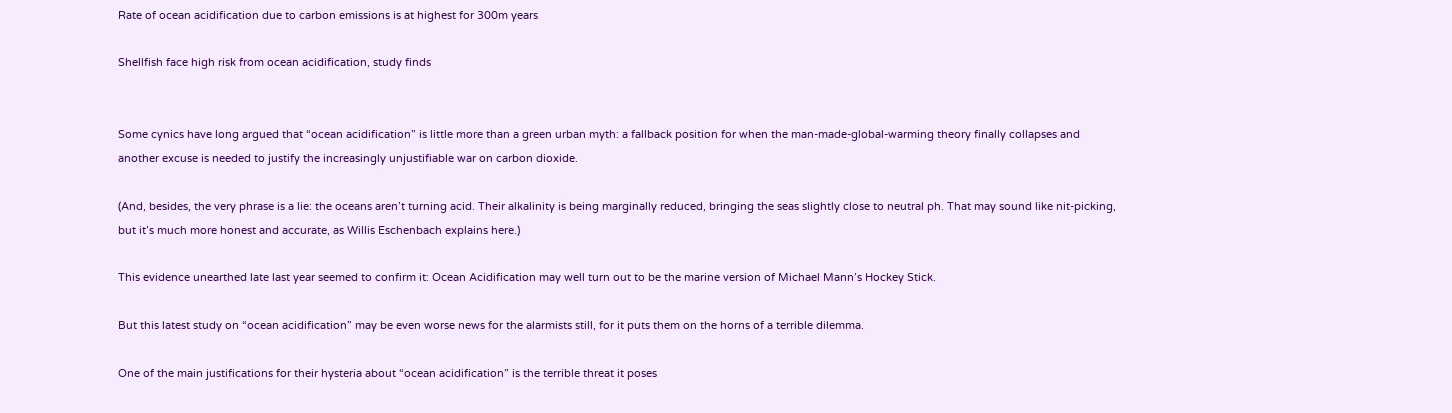Rate of ocean acidification due to carbon emissions is at highest for 300m years

Shellfish face high risk from ocean acidification, study finds


Some cynics have long argued that “ocean acidification” is little more than a green urban myth: a fallback position for when the man-made-global-warming theory finally collapses and another excuse is needed to justify the increasingly unjustifiable war on carbon dioxide.

(And, besides, the very phrase is a lie: the oceans aren’t turning acid. Their alkalinity is being marginally reduced, bringing the seas slightly close to neutral ph. That may sound like nit-picking, but it’s much more honest and accurate, as Willis Eschenbach explains here.)

This evidence unearthed late last year seemed to confirm it: Ocean Acidification may well turn out to be the marine version of Michael Mann’s Hockey Stick.

But this latest study on “ocean acidification” may be even worse news for the alarmists still, for it puts them on the horns of a terrible dilemma.

One of the main justifications for their hysteria about “ocean acidification” is the terrible threat it poses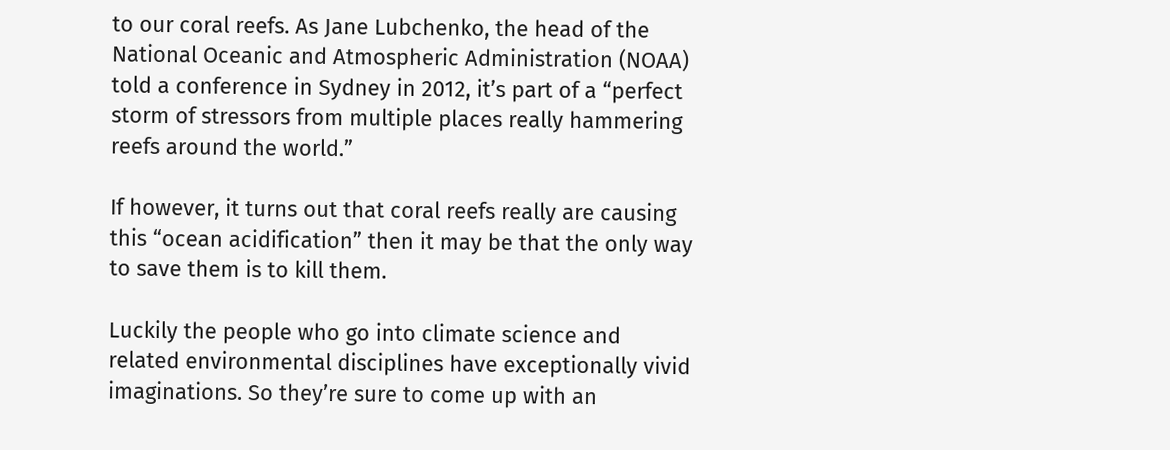to our coral reefs. As Jane Lubchenko, the head of the National Oceanic and Atmospheric Administration (NOAA) told a conference in Sydney in 2012, it’s part of a “perfect storm of stressors from multiple places really hammering reefs around the world.”

If however, it turns out that coral reefs really are causing this “ocean acidification” then it may be that the only way to save them is to kill them.

Luckily the people who go into climate science and related environmental disciplines have exceptionally vivid imaginations. So they’re sure to come up with an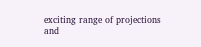exciting range of projections and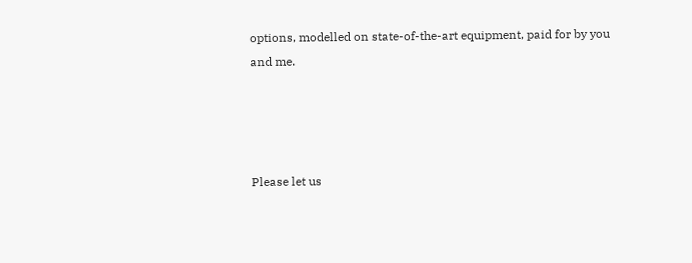options, modelled on state-of-the-art equipment, paid for by you and me.




Please let us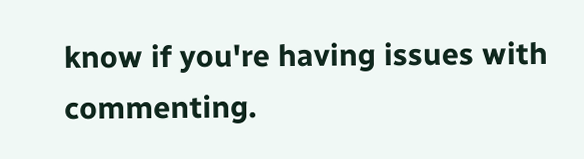know if you're having issues with commenting.